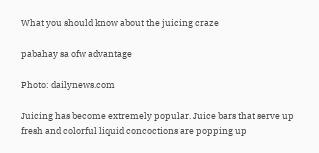What you should know about the juicing craze

pabahay sa ofw advantage

Photo: dailynews.com

Juicing has become extremely popular. Juice bars that serve up fresh and colorful liquid concoctions are popping up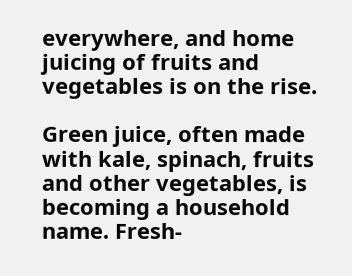everywhere, and home juicing of fruits and vegetables is on the rise.

Green juice, often made with kale, spinach, fruits and other vegetables, is becoming a household name. Fresh-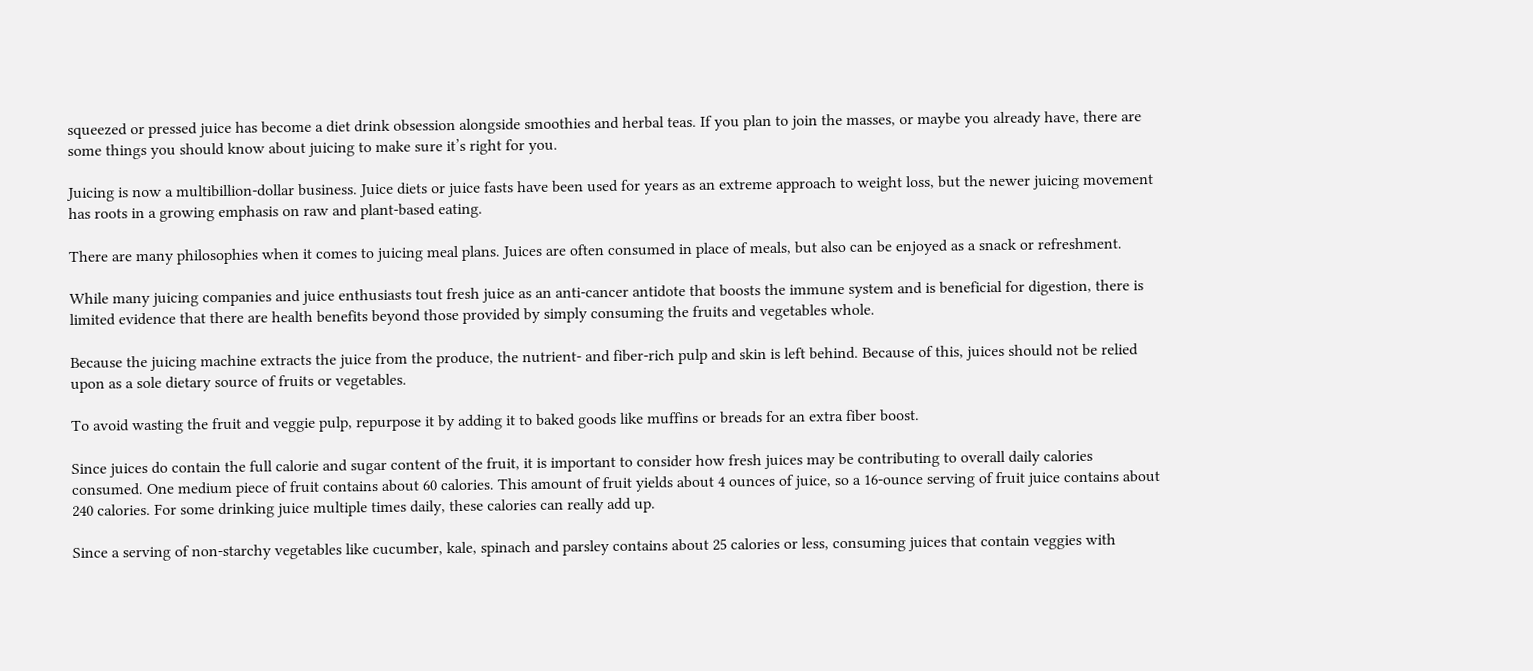squeezed or pressed juice has become a diet drink obsession alongside smoothies and herbal teas. If you plan to join the masses, or maybe you already have, there are some things you should know about juicing to make sure it’s right for you.

Juicing is now a multibillion-dollar business. Juice diets or juice fasts have been used for years as an extreme approach to weight loss, but the newer juicing movement has roots in a growing emphasis on raw and plant-based eating.

There are many philosophies when it comes to juicing meal plans. Juices are often consumed in place of meals, but also can be enjoyed as a snack or refreshment.

While many juicing companies and juice enthusiasts tout fresh juice as an anti-cancer antidote that boosts the immune system and is beneficial for digestion, there is limited evidence that there are health benefits beyond those provided by simply consuming the fruits and vegetables whole.

Because the juicing machine extracts the juice from the produce, the nutrient- and fiber-rich pulp and skin is left behind. Because of this, juices should not be relied upon as a sole dietary source of fruits or vegetables.

To avoid wasting the fruit and veggie pulp, repurpose it by adding it to baked goods like muffins or breads for an extra fiber boost.

Since juices do contain the full calorie and sugar content of the fruit, it is important to consider how fresh juices may be contributing to overall daily calories consumed. One medium piece of fruit contains about 60 calories. This amount of fruit yields about 4 ounces of juice, so a 16-ounce serving of fruit juice contains about 240 calories. For some drinking juice multiple times daily, these calories can really add up.

Since a serving of non-starchy vegetables like cucumber, kale, spinach and parsley contains about 25 calories or less, consuming juices that contain veggies with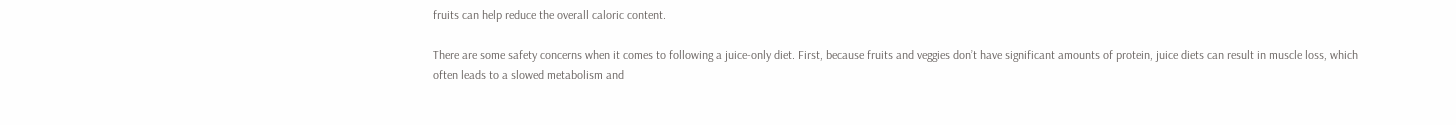fruits can help reduce the overall caloric content.

There are some safety concerns when it comes to following a juice-only diet. First, because fruits and veggies don’t have significant amounts of protein, juice diets can result in muscle loss, which often leads to a slowed metabolism and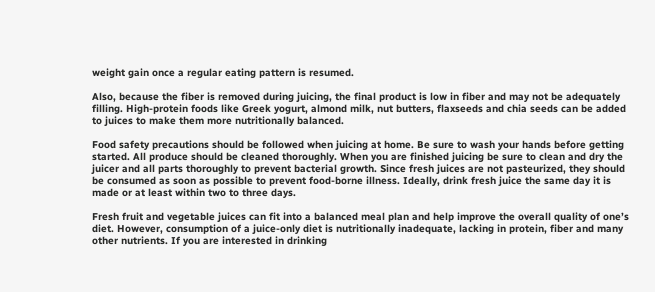weight gain once a regular eating pattern is resumed.

Also, because the fiber is removed during juicing, the final product is low in fiber and may not be adequately filling. High-protein foods like Greek yogurt, almond milk, nut butters, flaxseeds and chia seeds can be added to juices to make them more nutritionally balanced.

Food safety precautions should be followed when juicing at home. Be sure to wash your hands before getting started. All produce should be cleaned thoroughly. When you are finished juicing be sure to clean and dry the juicer and all parts thoroughly to prevent bacterial growth. Since fresh juices are not pasteurized, they should be consumed as soon as possible to prevent food-borne illness. Ideally, drink fresh juice the same day it is made or at least within two to three days.

Fresh fruit and vegetable juices can fit into a balanced meal plan and help improve the overall quality of one’s diet. However, consumption of a juice-only diet is nutritionally inadequate, lacking in protein, fiber and many other nutrients. If you are interested in drinking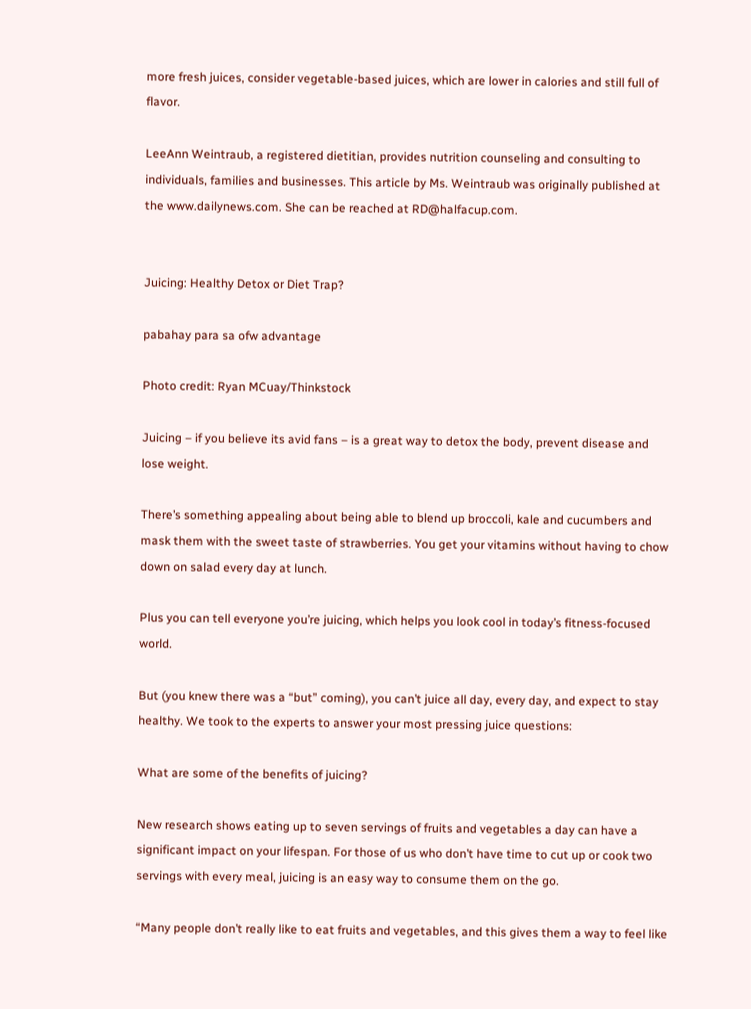more fresh juices, consider vegetable-based juices, which are lower in calories and still full of flavor.

LeeAnn Weintraub, a registered dietitian, provides nutrition counseling and consulting to individuals, families and businesses. This article by Ms. Weintraub was originally published at the www.dailynews.com. She can be reached at RD@halfacup.com.


Juicing: Healthy Detox or Diet Trap?

pabahay para sa ofw advantage

Photo credit: Ryan MCuay/Thinkstock

Juicing – if you believe its avid fans – is a great way to detox the body, prevent disease and lose weight.

There’s something appealing about being able to blend up broccoli, kale and cucumbers and mask them with the sweet taste of strawberries. You get your vitamins without having to chow down on salad every day at lunch.

Plus you can tell everyone you’re juicing, which helps you look cool in today’s fitness-focused world.

But (you knew there was a “but” coming), you can’t juice all day, every day, and expect to stay healthy. We took to the experts to answer your most pressing juice questions:

What are some of the benefits of juicing?

New research shows eating up to seven servings of fruits and vegetables a day can have a significant impact on your lifespan. For those of us who don’t have time to cut up or cook two servings with every meal, juicing is an easy way to consume them on the go.

“Many people don’t really like to eat fruits and vegetables, and this gives them a way to feel like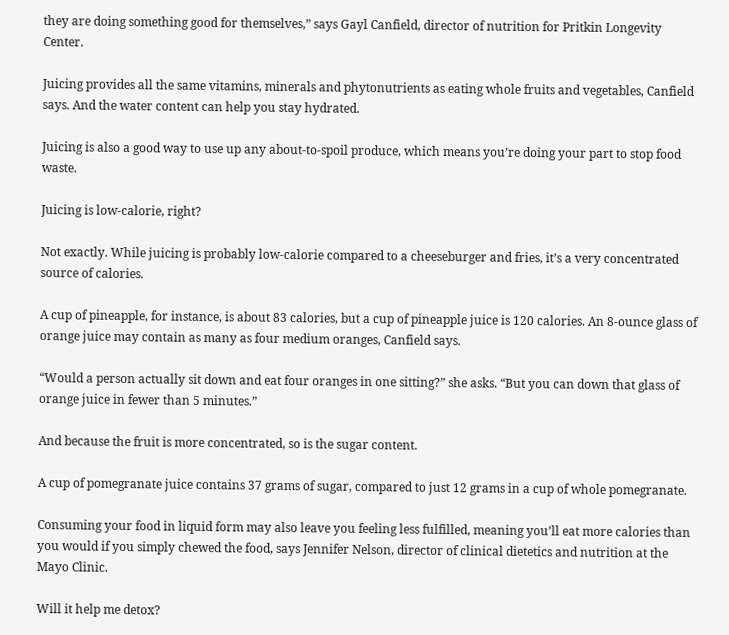they are doing something good for themselves,” says Gayl Canfield, director of nutrition for Pritkin Longevity Center.

Juicing provides all the same vitamins, minerals and phytonutrients as eating whole fruits and vegetables, Canfield says. And the water content can help you stay hydrated.

Juicing is also a good way to use up any about-to-spoil produce, which means you’re doing your part to stop food waste.

Juicing is low-calorie, right?

Not exactly. While juicing is probably low-calorie compared to a cheeseburger and fries, it’s a very concentrated source of calories.

A cup of pineapple, for instance, is about 83 calories, but a cup of pineapple juice is 120 calories. An 8-ounce glass of orange juice may contain as many as four medium oranges, Canfield says.

“Would a person actually sit down and eat four oranges in one sitting?” she asks. “But you can down that glass of orange juice in fewer than 5 minutes.”

And because the fruit is more concentrated, so is the sugar content.

A cup of pomegranate juice contains 37 grams of sugar, compared to just 12 grams in a cup of whole pomegranate.

Consuming your food in liquid form may also leave you feeling less fulfilled, meaning you’ll eat more calories than you would if you simply chewed the food, says Jennifer Nelson, director of clinical dietetics and nutrition at the Mayo Clinic.

Will it help me detox?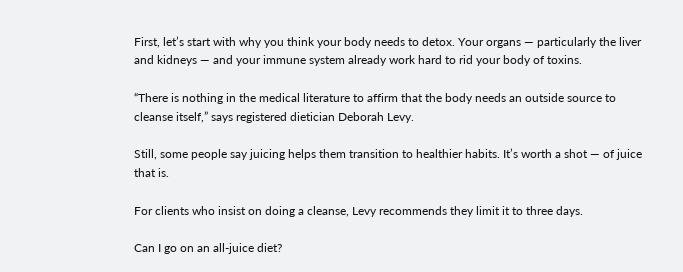First, let’s start with why you think your body needs to detox. Your organs — particularly the liver and kidneys — and your immune system already work hard to rid your body of toxins.

“There is nothing in the medical literature to affirm that the body needs an outside source to cleanse itself,” says registered dietician Deborah Levy.

Still, some people say juicing helps them transition to healthier habits. It’s worth a shot — of juice that is.

For clients who insist on doing a cleanse, Levy recommends they limit it to three days.

Can I go on an all-juice diet?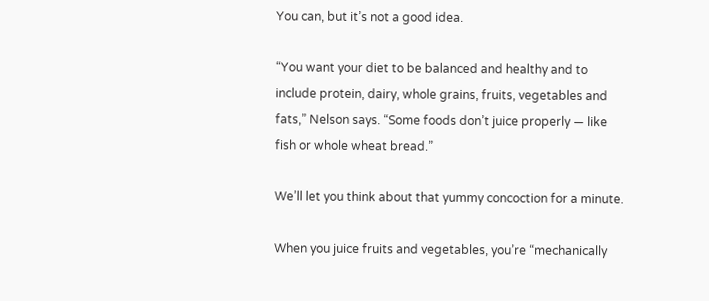You can, but it’s not a good idea.

“You want your diet to be balanced and healthy and to include protein, dairy, whole grains, fruits, vegetables and fats,” Nelson says. “Some foods don’t juice properly — like fish or whole wheat bread.”

We’ll let you think about that yummy concoction for a minute.

When you juice fruits and vegetables, you’re “mechanically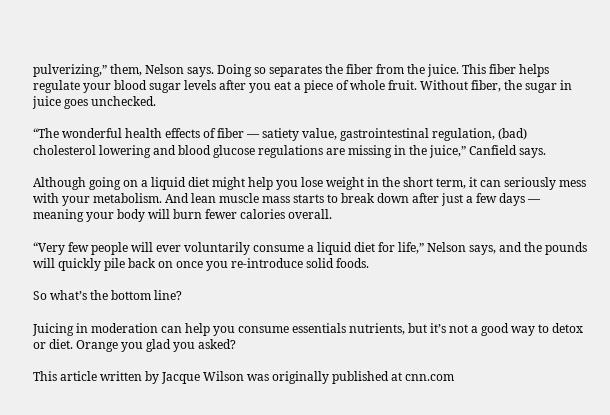pulverizing,” them, Nelson says. Doing so separates the fiber from the juice. This fiber helps regulate your blood sugar levels after you eat a piece of whole fruit. Without fiber, the sugar in juice goes unchecked.

“The wonderful health effects of fiber — satiety value, gastrointestinal regulation, (bad) cholesterol lowering and blood glucose regulations are missing in the juice,” Canfield says.

Although going on a liquid diet might help you lose weight in the short term, it can seriously mess with your metabolism. And lean muscle mass starts to break down after just a few days — meaning your body will burn fewer calories overall.

“Very few people will ever voluntarily consume a liquid diet for life,” Nelson says, and the pounds will quickly pile back on once you re-introduce solid foods.

So what’s the bottom line?

Juicing in moderation can help you consume essentials nutrients, but it’s not a good way to detox or diet. Orange you glad you asked?

This article written by Jacque Wilson was originally published at cnn.com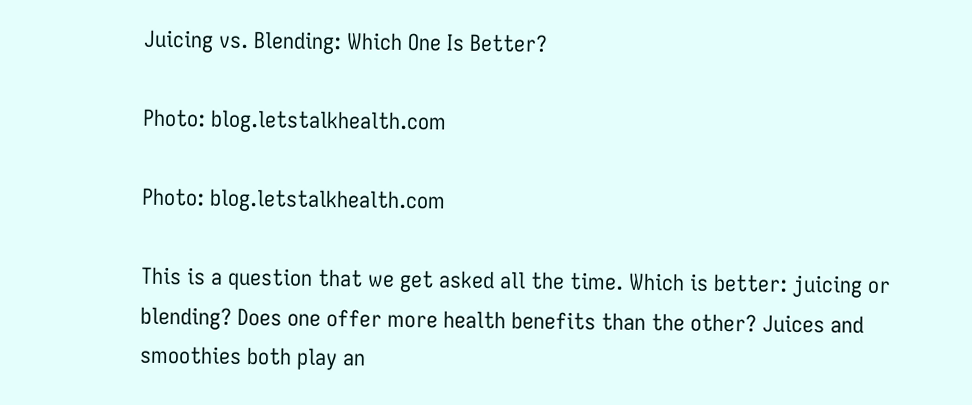Juicing vs. Blending: Which One Is Better?

Photo: blog.letstalkhealth.com

Photo: blog.letstalkhealth.com

This is a question that we get asked all the time. Which is better: juicing or blending? Does one offer more health benefits than the other? Juices and smoothies both play an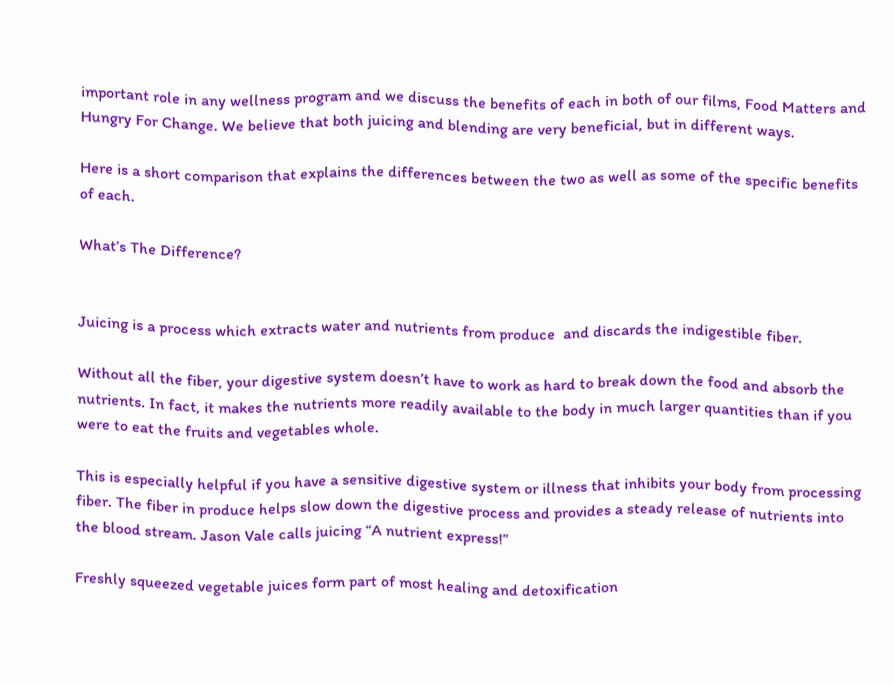important role in any wellness program and we discuss the benefits of each in both of our films, Food Matters and Hungry For Change. We believe that both juicing and blending are very beneficial, but in different ways.

Here is a short comparison that explains the differences between the two as well as some of the specific benefits of each.

What’s The Difference?


Juicing is a process which extracts water and nutrients from produce  and discards the indigestible fiber.

Without all the fiber, your digestive system doesn’t have to work as hard to break down the food and absorb the nutrients. In fact, it makes the nutrients more readily available to the body in much larger quantities than if you were to eat the fruits and vegetables whole.

This is especially helpful if you have a sensitive digestive system or illness that inhibits your body from processing fiber. The fiber in produce helps slow down the digestive process and provides a steady release of nutrients into the blood stream. Jason Vale calls juicing “A nutrient express!”

Freshly squeezed vegetable juices form part of most healing and detoxification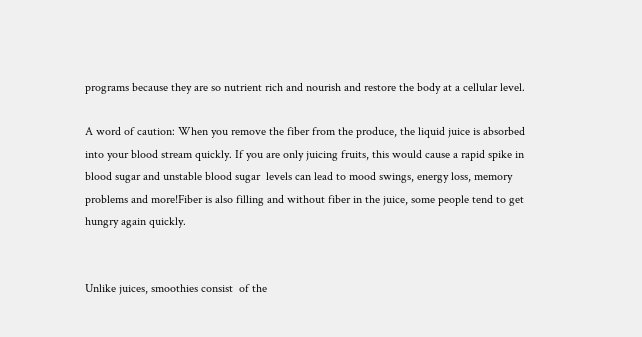programs because they are so nutrient rich and nourish and restore the body at a cellular level.

A word of caution: When you remove the fiber from the produce, the liquid juice is absorbed into your blood stream quickly. If you are only juicing fruits, this would cause a rapid spike in blood sugar and unstable blood sugar  levels can lead to mood swings, energy loss, memory problems and more!Fiber is also filling and without fiber in the juice, some people tend to get hungry again quickly.


Unlike juices, smoothies consist  of the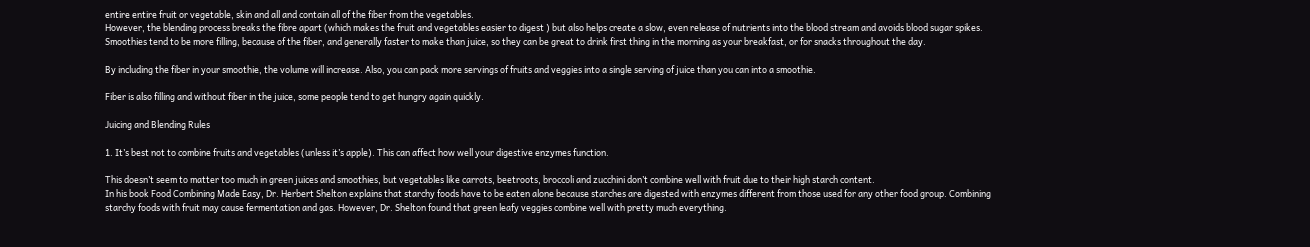entire entire fruit or vegetable, skin and all and contain all of the fiber from the vegetables.
However, the blending process breaks the fibre apart (which makes the fruit and vegetables easier to digest ) but also helps create a slow, even release of nutrients into the blood stream and avoids blood sugar spikes. Smoothies tend to be more filling, because of the fiber, and generally faster to make than juice, so they can be great to drink first thing in the morning as your breakfast, or for snacks throughout the day.

By including the fiber in your smoothie, the volume will increase. Also, you can pack more servings of fruits and veggies into a single serving of juice than you can into a smoothie.

Fiber is also filling and without fiber in the juice, some people tend to get hungry again quickly.

Juicing and Blending Rules

1. It’s best not to combine fruits and vegetables (unless it’s apple). This can affect how well your digestive enzymes function.

This doesn’t seem to matter too much in green juices and smoothies, but vegetables like carrots, beetroots, broccoli and zucchini don’t combine well with fruit due to their high starch content.
In his book Food Combining Made Easy, Dr. Herbert Shelton explains that starchy foods have to be eaten alone because starches are digested with enzymes different from those used for any other food group. Combining starchy foods with fruit may cause fermentation and gas. However, Dr. Shelton found that green leafy veggies combine well with pretty much everything.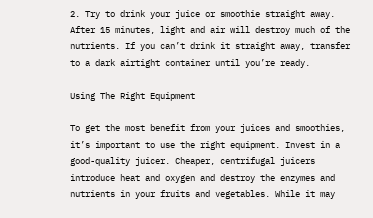2. Try to drink your juice or smoothie straight away. After 15 minutes, light and air will destroy much of the nutrients. If you can’t drink it straight away, transfer to a dark airtight container until you’re ready.

Using The Right Equipment

To get the most benefit from your juices and smoothies, it’s important to use the right equipment. Invest in a good-quality juicer. Cheaper, centrifugal juicers introduce heat and oxygen and destroy the enzymes and nutrients in your fruits and vegetables. While it may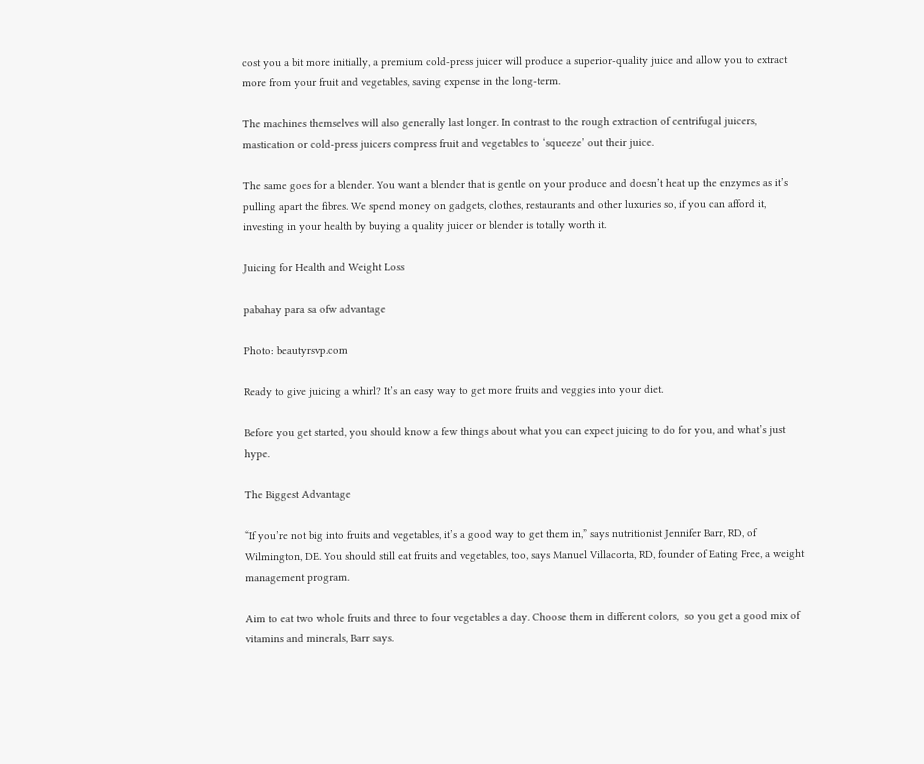cost you a bit more initially, a premium cold-press juicer will produce a superior-quality juice and allow you to extract more from your fruit and vegetables, saving expense in the long-term.

The machines themselves will also generally last longer. In contrast to the rough extraction of centrifugal juicers, mastication or cold-press juicers compress fruit and vegetables to ‘squeeze’ out their juice.

The same goes for a blender. You want a blender that is gentle on your produce and doesn’t heat up the enzymes as it’s pulling apart the fibres. We spend money on gadgets, clothes, restaurants and other luxuries so, if you can afford it, investing in your health by buying a quality juicer or blender is totally worth it.

Juicing for Health and Weight Loss

pabahay para sa ofw advantage

Photo: beautyrsvp.com

Ready to give juicing a whirl? It’s an easy way to get more fruits and veggies into your diet.

Before you get started, you should know a few things about what you can expect juicing to do for you, and what’s just hype.

The Biggest Advantage

“If you’re not big into fruits and vegetables, it’s a good way to get them in,” says nutritionist Jennifer Barr, RD, of Wilmington, DE. You should still eat fruits and vegetables, too, says Manuel Villacorta, RD, founder of Eating Free, a weight management program.

Aim to eat two whole fruits and three to four vegetables a day. Choose them in different colors,  so you get a good mix of vitamins and minerals, Barr says.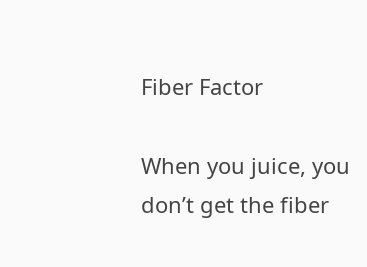Fiber Factor

When you juice, you don’t get the fiber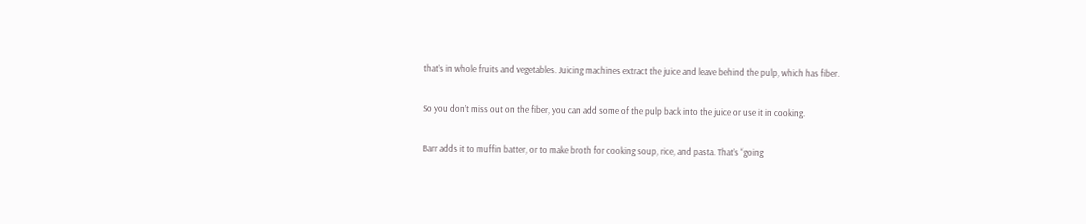that’s in whole fruits and vegetables. Juicing machines extract the juice and leave behind the pulp, which has fiber.

So you don’t miss out on the fiber, you can add some of the pulp back into the juice or use it in cooking.

Barr adds it to muffin batter, or to make broth for cooking soup, rice, and pasta. That’s “going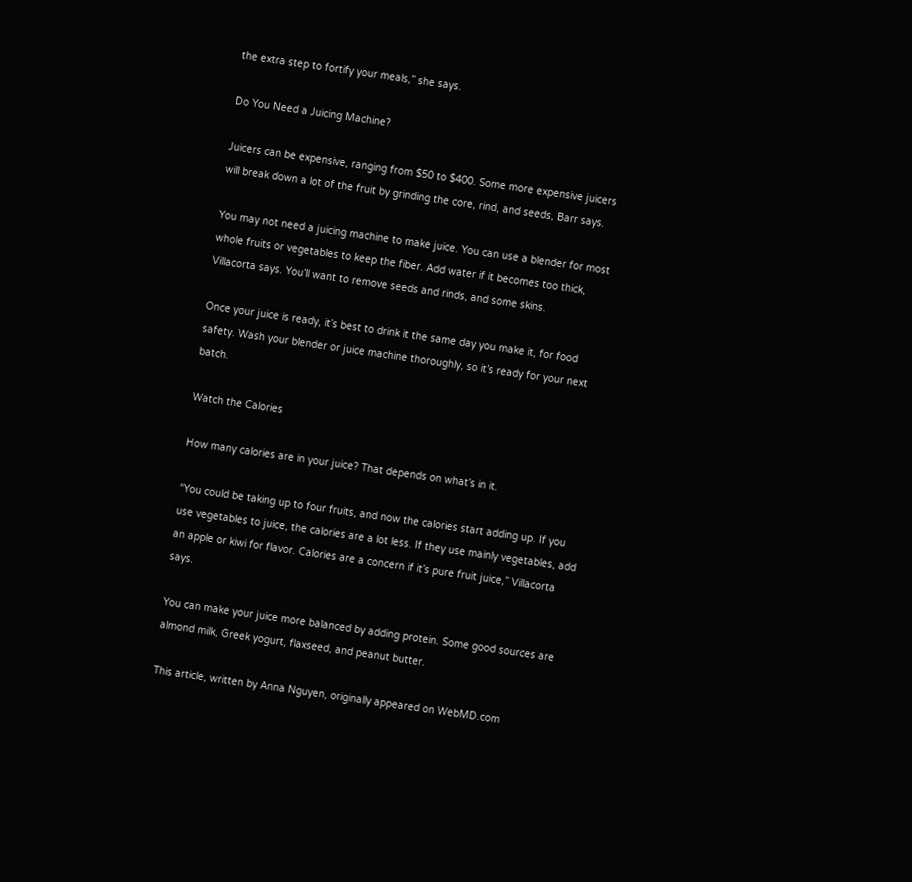the extra step to fortify your meals,” she says.

Do You Need a Juicing Machine?

Juicers can be expensive, ranging from $50 to $400. Some more expensive juicers will break down a lot of the fruit by grinding the core, rind, and seeds, Barr says.

You may not need a juicing machine to make juice. You can use a blender for most whole fruits or vegetables to keep the fiber. Add water if it becomes too thick, Villacorta says. You’ll want to remove seeds and rinds, and some skins.

Once your juice is ready, it’s best to drink it the same day you make it, for food safety. Wash your blender or juice machine thoroughly, so it’s ready for your next batch.

Watch the Calories

How many calories are in your juice? That depends on what’s in it.

“You could be taking up to four fruits, and now the calories start adding up. If you use vegetables to juice, the calories are a lot less. If they use mainly vegetables, add an apple or kiwi for flavor. Calories are a concern if it’s pure fruit juice,” Villacorta says.

You can make your juice more balanced by adding protein. Some good sources are almond milk, Greek yogurt, flaxseed, and peanut butter.

This article, written by Anna Nguyen, originally appeared on WebMD.com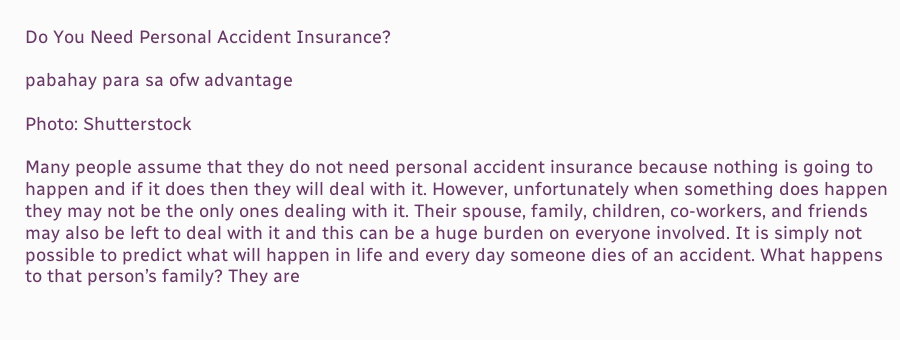Do You Need Personal Accident Insurance?

pabahay para sa ofw advantage

Photo: Shutterstock

Many people assume that they do not need personal accident insurance because nothing is going to happen and if it does then they will deal with it. However, unfortunately when something does happen they may not be the only ones dealing with it. Their spouse, family, children, co-workers, and friends may also be left to deal with it and this can be a huge burden on everyone involved. It is simply not possible to predict what will happen in life and every day someone dies of an accident. What happens to that person’s family? They are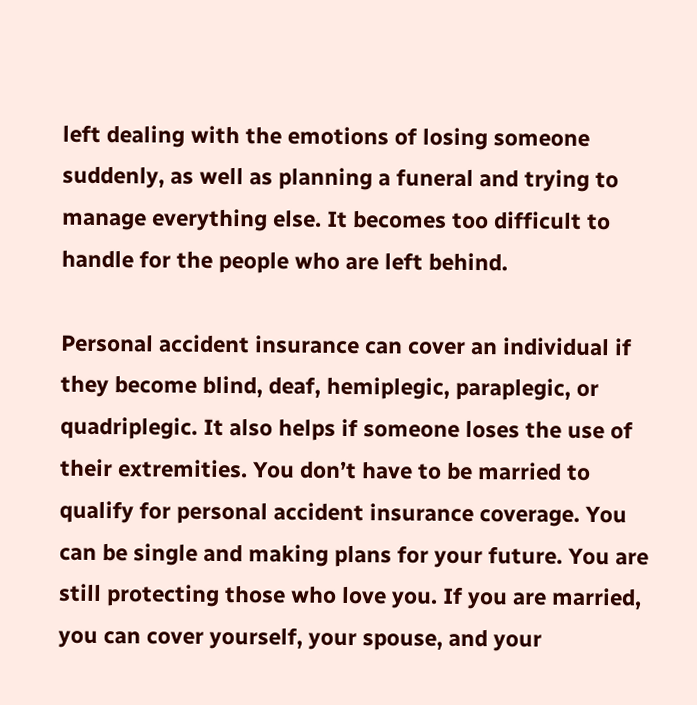left dealing with the emotions of losing someone suddenly, as well as planning a funeral and trying to manage everything else. It becomes too difficult to handle for the people who are left behind.

Personal accident insurance can cover an individual if they become blind, deaf, hemiplegic, paraplegic, or quadriplegic. It also helps if someone loses the use of their extremities. You don’t have to be married to qualify for personal accident insurance coverage. You can be single and making plans for your future. You are still protecting those who love you. If you are married, you can cover yourself, your spouse, and your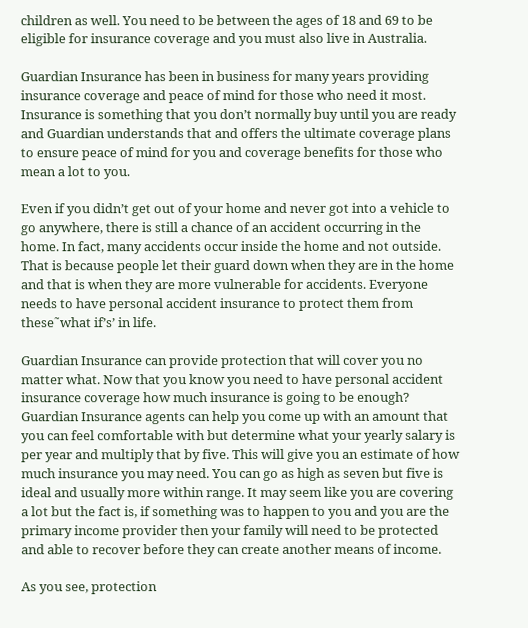children as well. You need to be between the ages of 18 and 69 to be eligible for insurance coverage and you must also live in Australia.

Guardian Insurance has been in business for many years providing insurance coverage and peace of mind for those who need it most. Insurance is something that you don’t normally buy until you are ready and Guardian understands that and offers the ultimate coverage plans to ensure peace of mind for you and coverage benefits for those who mean a lot to you.

Even if you didn’t get out of your home and never got into a vehicle to go anywhere, there is still a chance of an accident occurring in the home. In fact, many accidents occur inside the home and not outside. That is because people let their guard down when they are in the home and that is when they are more vulnerable for accidents. Everyone needs to have personal accident insurance to protect them from these˜what if’s’ in life.

Guardian Insurance can provide protection that will cover you no matter what. Now that you know you need to have personal accident insurance coverage how much insurance is going to be enough? Guardian Insurance agents can help you come up with an amount that you can feel comfortable with but determine what your yearly salary is per year and multiply that by five. This will give you an estimate of how much insurance you may need. You can go as high as seven but five is ideal and usually more within range. It may seem like you are covering a lot but the fact is, if something was to happen to you and you are the primary income provider then your family will need to be protected and able to recover before they can create another means of income.

As you see, protection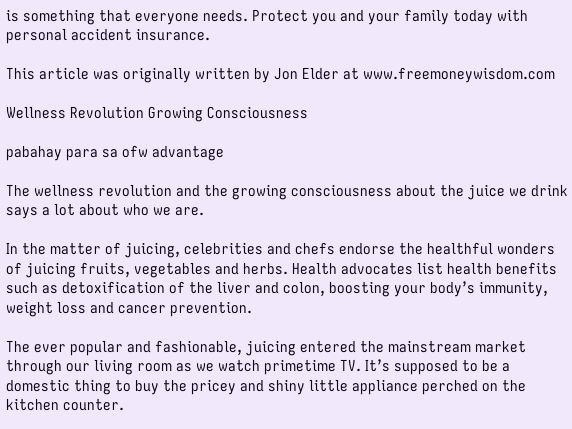is something that everyone needs. Protect you and your family today with personal accident insurance.

This article was originally written by Jon Elder at www.freemoneywisdom.com

Wellness Revolution Growing Consciousness

pabahay para sa ofw advantage

The wellness revolution and the growing consciousness about the juice we drink says a lot about who we are.

In the matter of juicing, celebrities and chefs endorse the healthful wonders of juicing fruits, vegetables and herbs. Health advocates list health benefits such as detoxification of the liver and colon, boosting your body’s immunity, weight loss and cancer prevention.

The ever popular and fashionable, juicing entered the mainstream market through our living room as we watch primetime TV. It’s supposed to be a domestic thing to buy the pricey and shiny little appliance perched on the kitchen counter.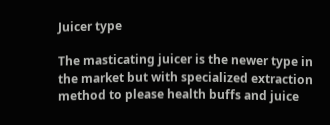Juicer type

The masticating juicer is the newer type in the market but with specialized extraction method to please health buffs and juice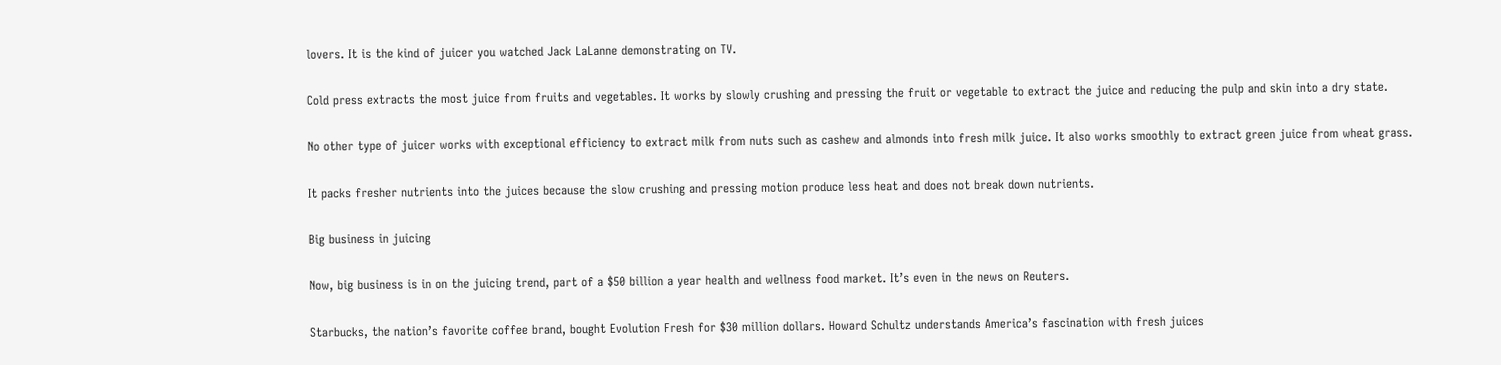lovers. It is the kind of juicer you watched Jack LaLanne demonstrating on TV.

Cold press extracts the most juice from fruits and vegetables. It works by slowly crushing and pressing the fruit or vegetable to extract the juice and reducing the pulp and skin into a dry state.

No other type of juicer works with exceptional efficiency to extract milk from nuts such as cashew and almonds into fresh milk juice. It also works smoothly to extract green juice from wheat grass.

It packs fresher nutrients into the juices because the slow crushing and pressing motion produce less heat and does not break down nutrients.

Big business in juicing

Now, big business is in on the juicing trend, part of a $50 billion a year health and wellness food market. It’s even in the news on Reuters.

Starbucks, the nation’s favorite coffee brand, bought Evolution Fresh for $30 million dollars. Howard Schultz understands America’s fascination with fresh juices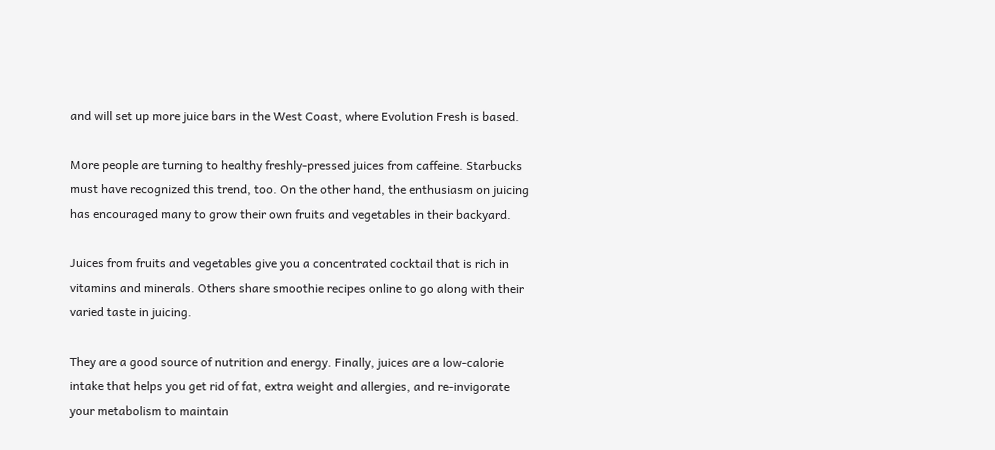and will set up more juice bars in the West Coast, where Evolution Fresh is based.

More people are turning to healthy freshly-pressed juices from caffeine. Starbucks must have recognized this trend, too. On the other hand, the enthusiasm on juicing has encouraged many to grow their own fruits and vegetables in their backyard.

Juices from fruits and vegetables give you a concentrated cocktail that is rich in vitamins and minerals. Others share smoothie recipes online to go along with their varied taste in juicing.

They are a good source of nutrition and energy. Finally, juices are a low-calorie intake that helps you get rid of fat, extra weight and allergies, and re-invigorate your metabolism to maintain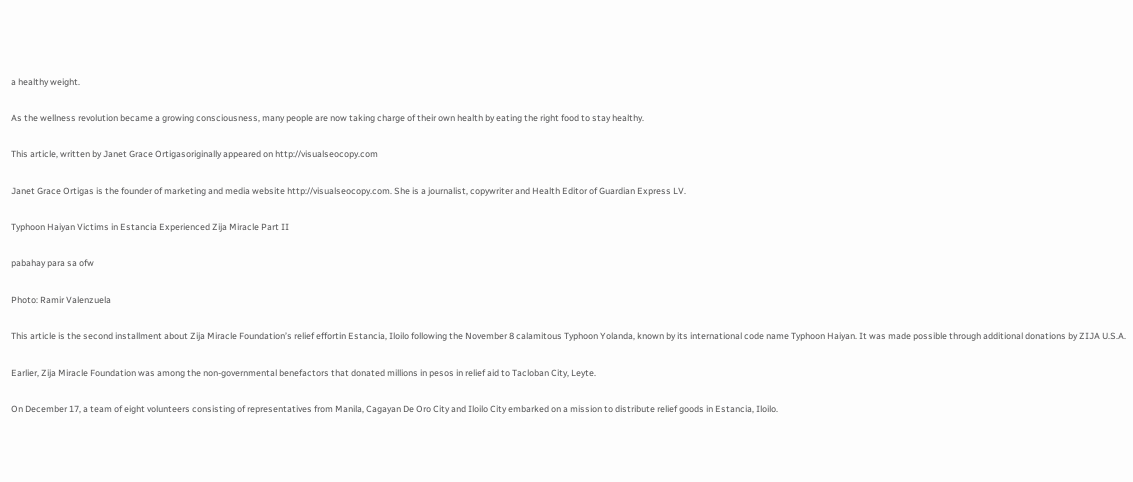a healthy weight.

As the wellness revolution became a growing consciousness, many people are now taking charge of their own health by eating the right food to stay healthy.

This article, written by Janet Grace Ortigasoriginally appeared on http://visualseocopy.com

Janet Grace Ortigas is the founder of marketing and media website http://visualseocopy.com. She is a journalist, copywriter and Health Editor of Guardian Express LV.

Typhoon Haiyan Victims in Estancia Experienced Zija Miracle Part II

pabahay para sa ofw

Photo: Ramir Valenzuela

This article is the second installment about Zija Miracle Foundation’s relief effortin Estancia, Iloilo following the November 8 calamitous Typhoon Yolanda, known by its international code name Typhoon Haiyan. It was made possible through additional donations by ZIJA U.S.A.

Earlier, Zija Miracle Foundation was among the non-governmental benefactors that donated millions in pesos in relief aid to Tacloban City, Leyte.

On December 17, a team of eight volunteers consisting of representatives from Manila, Cagayan De Oro City and Iloilo City embarked on a mission to distribute relief goods in Estancia, Iloilo.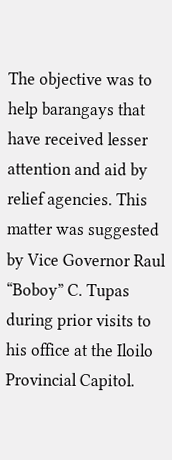The objective was to help barangays that have received lesser attention and aid by relief agencies. This matter was suggested by Vice Governor Raul “Boboy” C. Tupas during prior visits to his office at the Iloilo Provincial Capitol.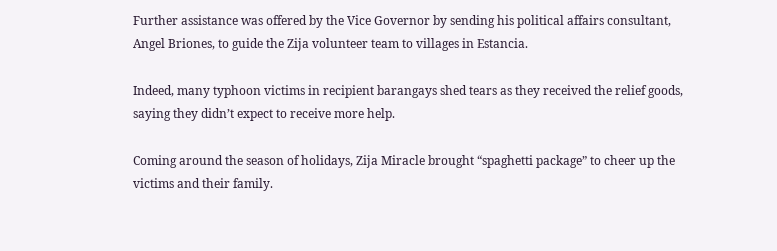Further assistance was offered by the Vice Governor by sending his political affairs consultant, Angel Briones, to guide the Zija volunteer team to villages in Estancia.

Indeed, many typhoon victims in recipient barangays shed tears as they received the relief goods, saying they didn’t expect to receive more help.

Coming around the season of holidays, Zija Miracle brought “spaghetti package” to cheer up the victims and their family.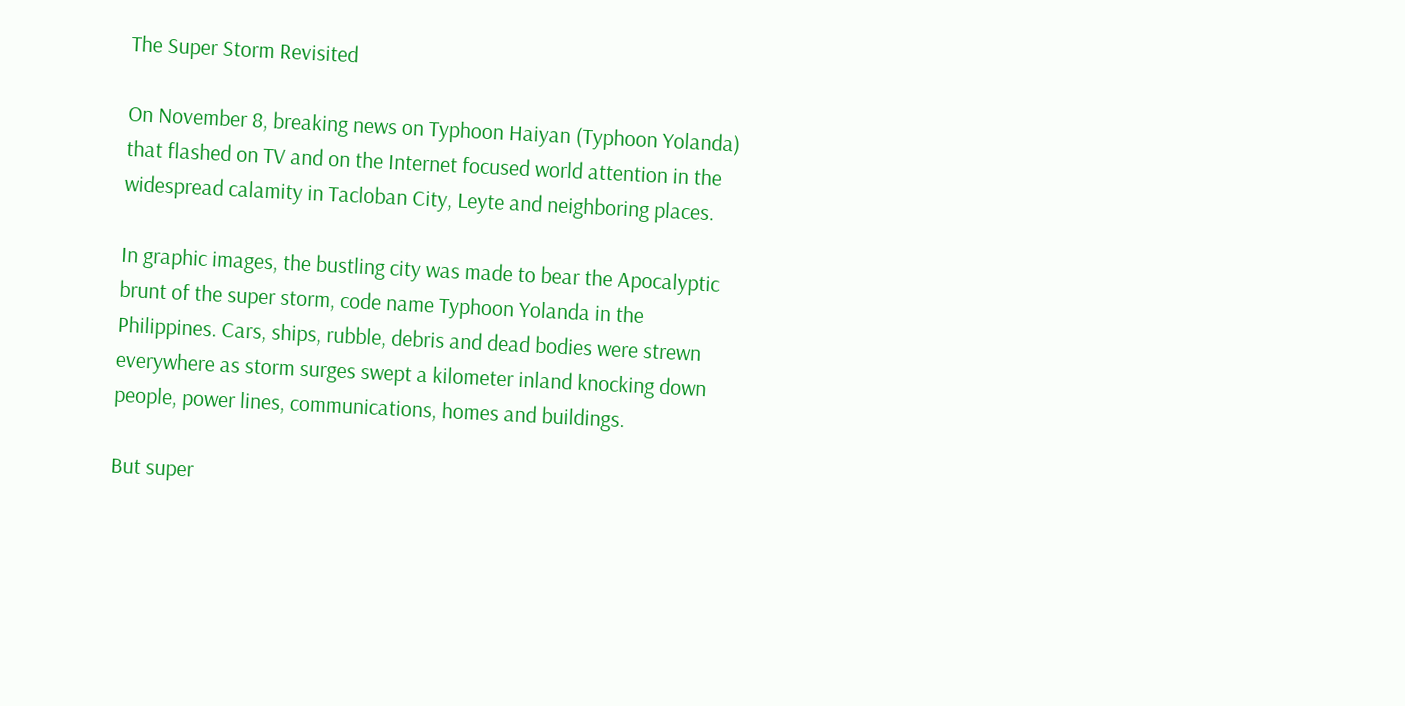The Super Storm Revisited

On November 8, breaking news on Typhoon Haiyan (Typhoon Yolanda) that flashed on TV and on the Internet focused world attention in the widespread calamity in Tacloban City, Leyte and neighboring places.

In graphic images, the bustling city was made to bear the Apocalyptic brunt of the super storm, code name Typhoon Yolanda in the Philippines. Cars, ships, rubble, debris and dead bodies were strewn everywhere as storm surges swept a kilometer inland knocking down people, power lines, communications, homes and buildings.

But super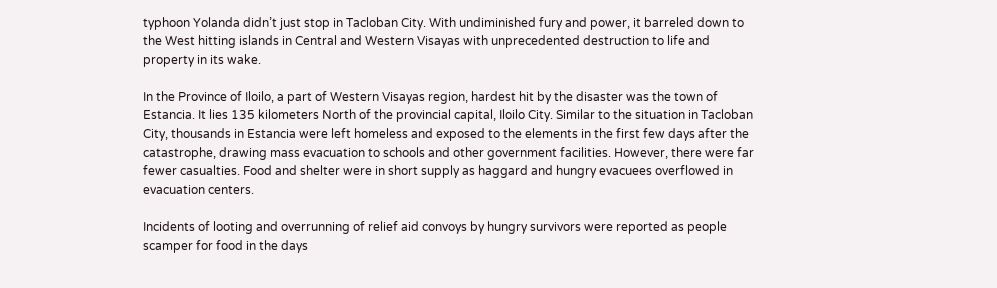typhoon Yolanda didn’t just stop in Tacloban City. With undiminished fury and power, it barreled down to the West hitting islands in Central and Western Visayas with unprecedented destruction to life and property in its wake.

In the Province of Iloilo, a part of Western Visayas region, hardest hit by the disaster was the town of Estancia. It lies 135 kilometers North of the provincial capital, Iloilo City. Similar to the situation in Tacloban City, thousands in Estancia were left homeless and exposed to the elements in the first few days after the catastrophe, drawing mass evacuation to schools and other government facilities. However, there were far fewer casualties. Food and shelter were in short supply as haggard and hungry evacuees overflowed in evacuation centers.

Incidents of looting and overrunning of relief aid convoys by hungry survivors were reported as people scamper for food in the days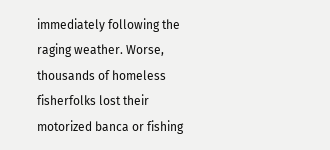immediately following the raging weather. Worse, thousands of homeless fisherfolks lost their motorized banca or fishing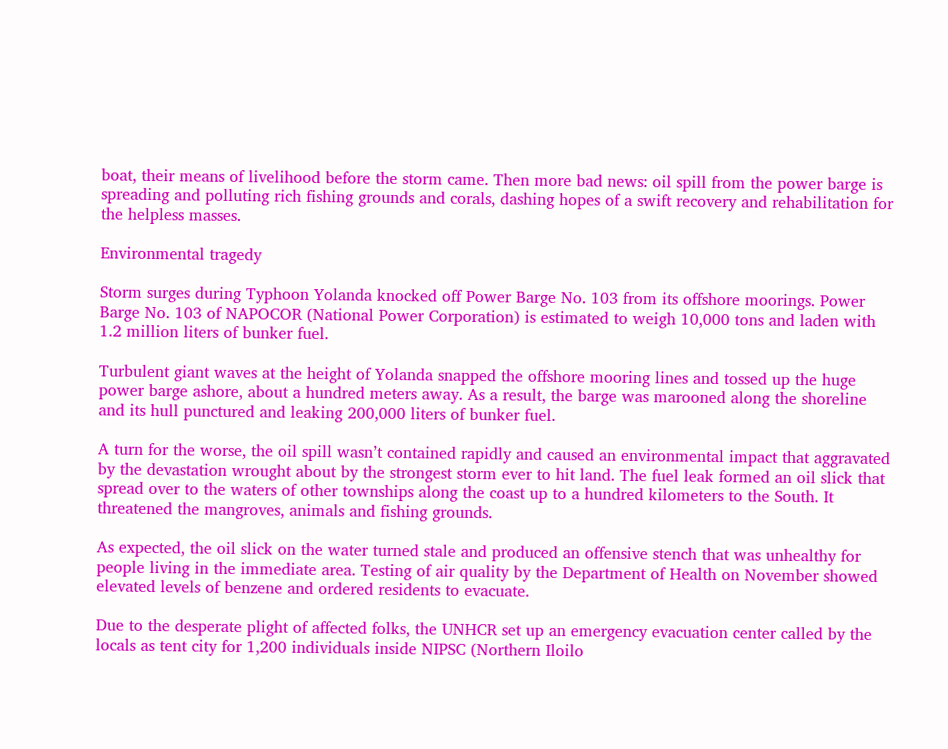boat, their means of livelihood before the storm came. Then more bad news: oil spill from the power barge is spreading and polluting rich fishing grounds and corals, dashing hopes of a swift recovery and rehabilitation for the helpless masses.

Environmental tragedy

Storm surges during Typhoon Yolanda knocked off Power Barge No. 103 from its offshore moorings. Power Barge No. 103 of NAPOCOR (National Power Corporation) is estimated to weigh 10,000 tons and laden with 1.2 million liters of bunker fuel.

Turbulent giant waves at the height of Yolanda snapped the offshore mooring lines and tossed up the huge power barge ashore, about a hundred meters away. As a result, the barge was marooned along the shoreline and its hull punctured and leaking 200,000 liters of bunker fuel.

A turn for the worse, the oil spill wasn’t contained rapidly and caused an environmental impact that aggravated by the devastation wrought about by the strongest storm ever to hit land. The fuel leak formed an oil slick that spread over to the waters of other townships along the coast up to a hundred kilometers to the South. It threatened the mangroves, animals and fishing grounds.

As expected, the oil slick on the water turned stale and produced an offensive stench that was unhealthy for people living in the immediate area. Testing of air quality by the Department of Health on November showed elevated levels of benzene and ordered residents to evacuate.

Due to the desperate plight of affected folks, the UNHCR set up an emergency evacuation center called by the locals as tent city for 1,200 individuals inside NIPSC (Northern Iloilo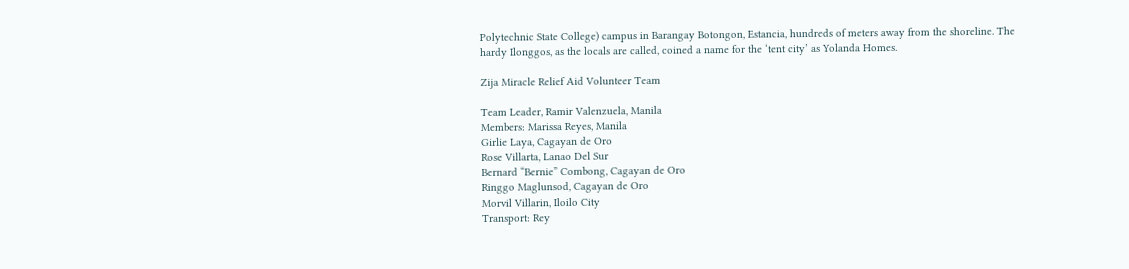Polytechnic State College) campus in Barangay Botongon, Estancia, hundreds of meters away from the shoreline. The hardy Ilonggos, as the locals are called, coined a name for the ‘tent city’ as Yolanda Homes.

Zija Miracle Relief Aid Volunteer Team

Team Leader, Ramir Valenzuela, Manila
Members: Marissa Reyes, Manila
Girlie Laya, Cagayan de Oro
Rose Villarta, Lanao Del Sur
Bernard “Bernie” Combong, Cagayan de Oro
Ringgo Maglunsod, Cagayan de Oro
Morvil Villarin, Iloilo City
Transport: Rey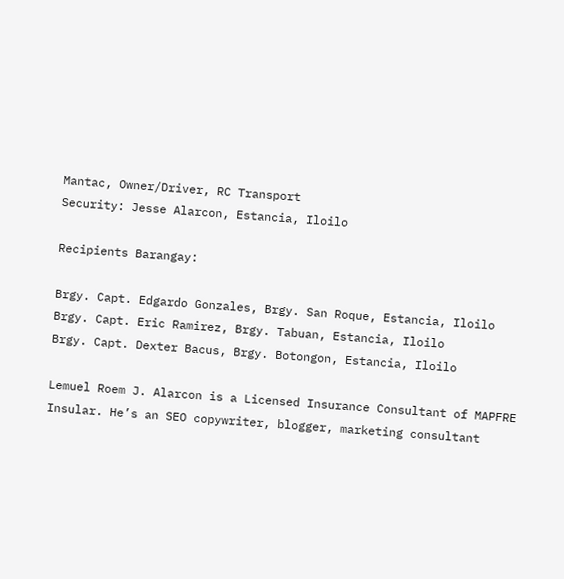Mantac, Owner/Driver, RC Transport
Security: Jesse Alarcon, Estancia, Iloilo

Recipients Barangay:

Brgy. Capt. Edgardo Gonzales, Brgy. San Roque, Estancia, Iloilo
Brgy. Capt. Eric Ramirez, Brgy. Tabuan, Estancia, Iloilo
Brgy. Capt. Dexter Bacus, Brgy. Botongon, Estancia, Iloilo

Lemuel Roem J. Alarcon is a Licensed Insurance Consultant of MAPFRE Insular. He’s an SEO copywriter, blogger, marketing consultant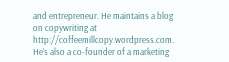and entrepreneur. He maintains a blog on copywriting at http://coffeemillcopy.wordpress.com. He’s also a co-founder of a marketing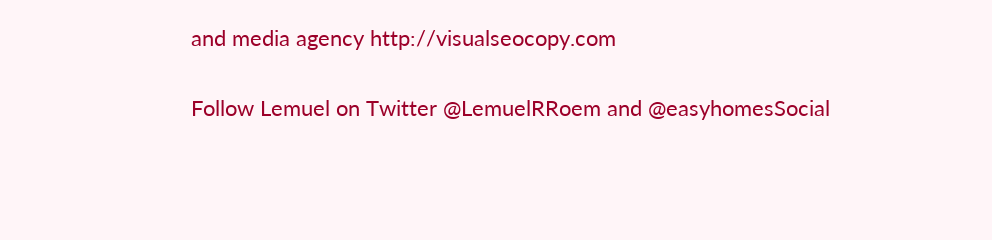and media agency http://visualseocopy.com

Follow Lemuel on Twitter @LemuelRRoem and @easyhomesSocial